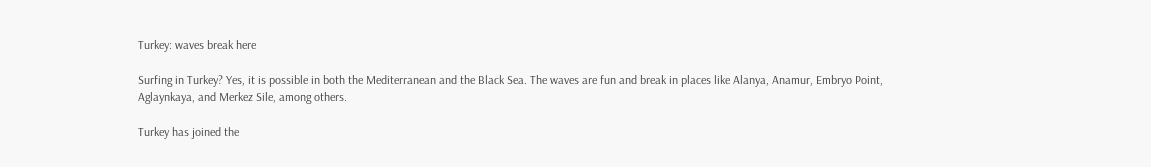Turkey: waves break here

Surfing in Turkey? Yes, it is possible in both the Mediterranean and the Black Sea. The waves are fun and break in places like Alanya, Anamur, Embryo Point, Aglaynkaya, and Merkez Sile, among others.

Turkey has joined the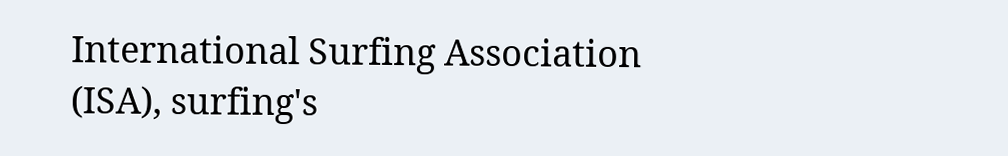International Surfing Association (ISA), surfing's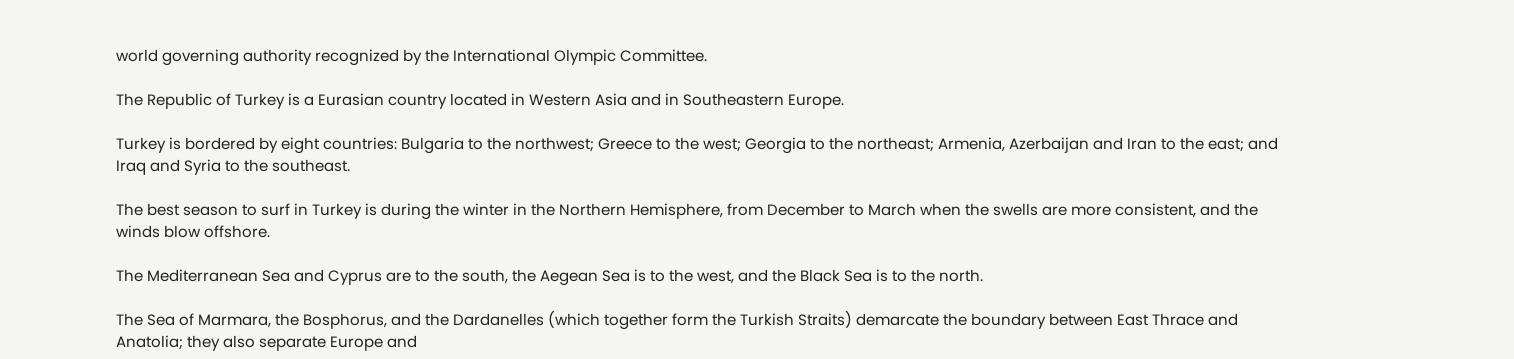world governing authority recognized by the International Olympic Committee.

The Republic of Turkey is a Eurasian country located in Western Asia and in Southeastern Europe.

Turkey is bordered by eight countries: Bulgaria to the northwest; Greece to the west; Georgia to the northeast; Armenia, Azerbaijan and Iran to the east; and Iraq and Syria to the southeast.

The best season to surf in Turkey is during the winter in the Northern Hemisphere, from December to March when the swells are more consistent, and the winds blow offshore.

The Mediterranean Sea and Cyprus are to the south, the Aegean Sea is to the west, and the Black Sea is to the north.

The Sea of Marmara, the Bosphorus, and the Dardanelles (which together form the Turkish Straits) demarcate the boundary between East Thrace and Anatolia; they also separate Europe and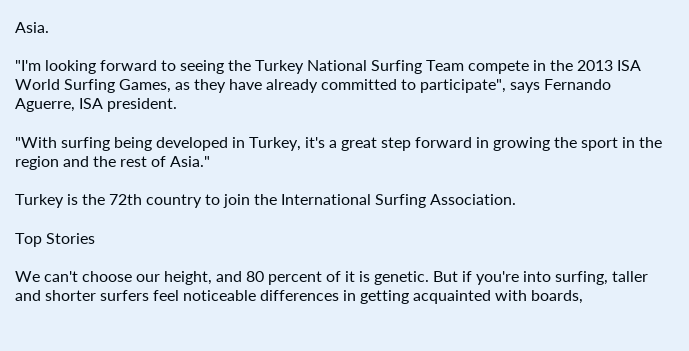Asia.

"I'm looking forward to seeing the Turkey National Surfing Team compete in the 2013 ISA World Surfing Games, as they have already committed to participate", says Fernando Aguerre, ISA president.

"With surfing being developed in Turkey, it's a great step forward in growing the sport in the region and the rest of Asia."

Turkey is the 72th country to join the International Surfing Association.

Top Stories

We can't choose our height, and 80 percent of it is genetic. But if you're into surfing, taller and shorter surfers feel noticeable differences in getting acquainted with boards,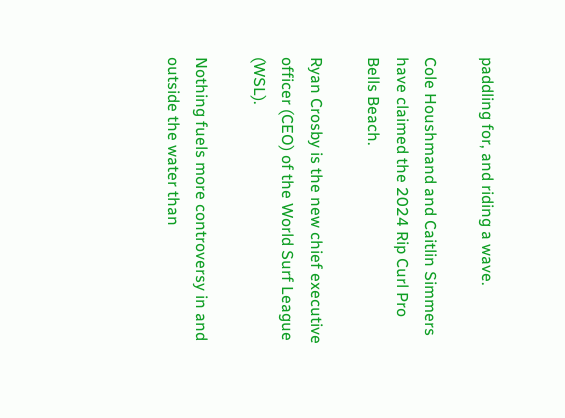paddling for, and riding a wave.

Cole Houshmand and Caitlin Simmers have claimed the 2024 Rip Curl Pro Bells Beach.

Ryan Crosby is the new chief executive officer (CEO) of the World Surf League (WSL).

Nothing fuels more controversy in and outside the water than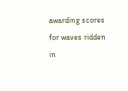awarding scores for waves ridden in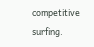competitive surfing.